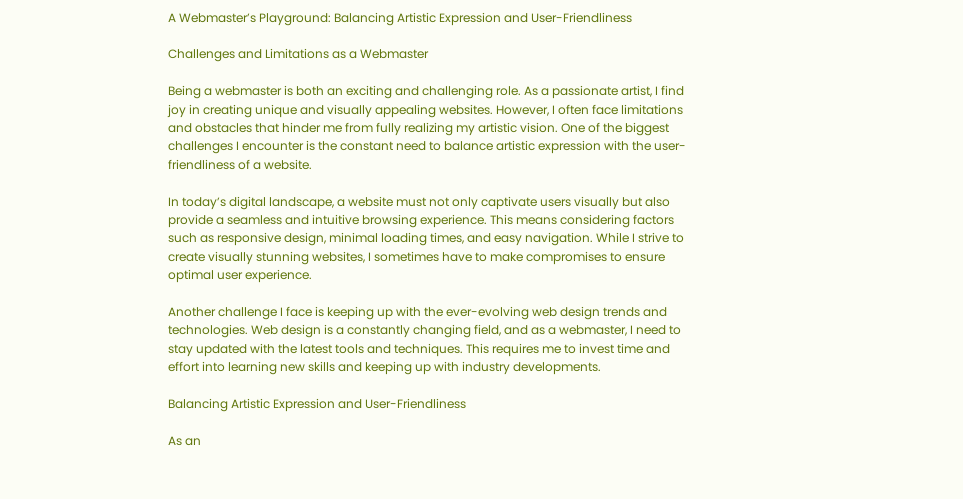A Webmaster’s Playground: Balancing Artistic Expression and User-Friendliness

Challenges and Limitations as a Webmaster

Being a webmaster is both an exciting and challenging role. As a passionate artist, I find joy in creating unique and visually appealing websites. However, I often face limitations and obstacles that hinder me from fully realizing my artistic vision. One of the biggest challenges I encounter is the constant need to balance artistic expression with the user-friendliness of a website.

In today’s digital landscape, a website must not only captivate users visually but also provide a seamless and intuitive browsing experience. This means considering factors such as responsive design, minimal loading times, and easy navigation. While I strive to create visually stunning websites, I sometimes have to make compromises to ensure optimal user experience.

Another challenge I face is keeping up with the ever-evolving web design trends and technologies. Web design is a constantly changing field, and as a webmaster, I need to stay updated with the latest tools and techniques. This requires me to invest time and effort into learning new skills and keeping up with industry developments.

Balancing Artistic Expression and User-Friendliness

As an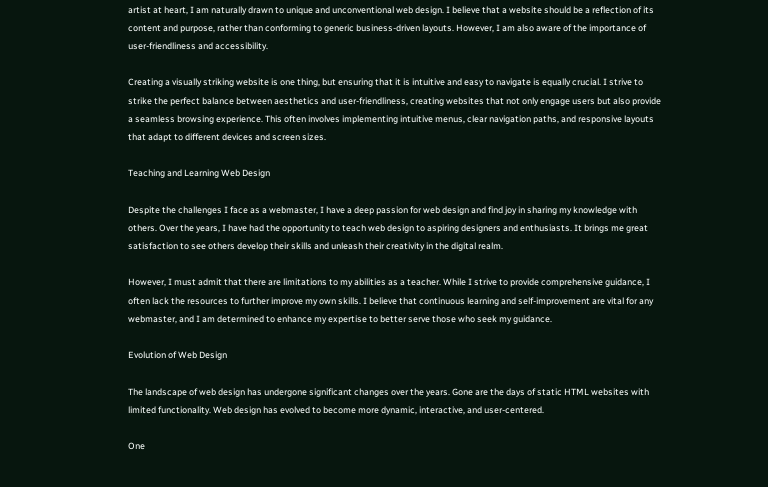artist at heart, I am naturally drawn to unique and unconventional web design. I believe that a website should be a reflection of its content and purpose, rather than conforming to generic business-driven layouts. However, I am also aware of the importance of user-friendliness and accessibility.

Creating a visually striking website is one thing, but ensuring that it is intuitive and easy to navigate is equally crucial. I strive to strike the perfect balance between aesthetics and user-friendliness, creating websites that not only engage users but also provide a seamless browsing experience. This often involves implementing intuitive menus, clear navigation paths, and responsive layouts that adapt to different devices and screen sizes.

Teaching and Learning Web Design

Despite the challenges I face as a webmaster, I have a deep passion for web design and find joy in sharing my knowledge with others. Over the years, I have had the opportunity to teach web design to aspiring designers and enthusiasts. It brings me great satisfaction to see others develop their skills and unleash their creativity in the digital realm.

However, I must admit that there are limitations to my abilities as a teacher. While I strive to provide comprehensive guidance, I often lack the resources to further improve my own skills. I believe that continuous learning and self-improvement are vital for any webmaster, and I am determined to enhance my expertise to better serve those who seek my guidance.

Evolution of Web Design

The landscape of web design has undergone significant changes over the years. Gone are the days of static HTML websites with limited functionality. Web design has evolved to become more dynamic, interactive, and user-centered.

One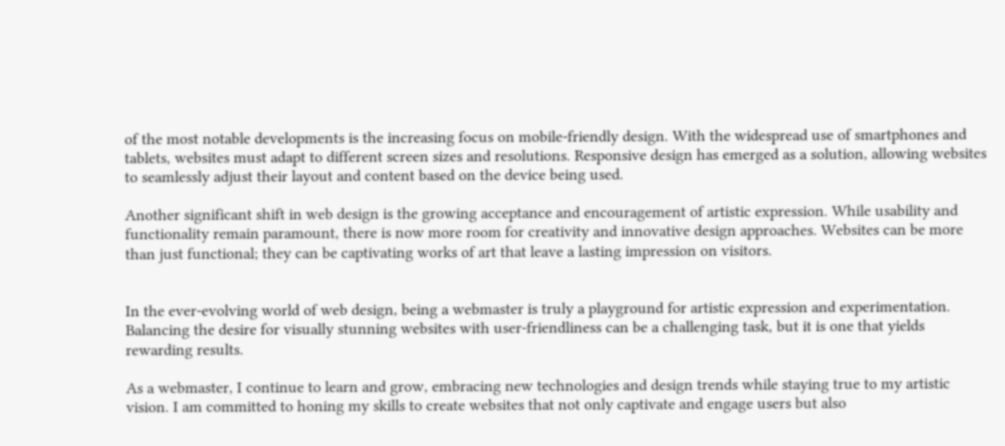of the most notable developments is the increasing focus on mobile-friendly design. With the widespread use of smartphones and tablets, websites must adapt to different screen sizes and resolutions. Responsive design has emerged as a solution, allowing websites to seamlessly adjust their layout and content based on the device being used.

Another significant shift in web design is the growing acceptance and encouragement of artistic expression. While usability and functionality remain paramount, there is now more room for creativity and innovative design approaches. Websites can be more than just functional; they can be captivating works of art that leave a lasting impression on visitors.


In the ever-evolving world of web design, being a webmaster is truly a playground for artistic expression and experimentation. Balancing the desire for visually stunning websites with user-friendliness can be a challenging task, but it is one that yields rewarding results.

As a webmaster, I continue to learn and grow, embracing new technologies and design trends while staying true to my artistic vision. I am committed to honing my skills to create websites that not only captivate and engage users but also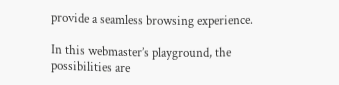provide a seamless browsing experience.

In this webmaster’s playground, the possibilities are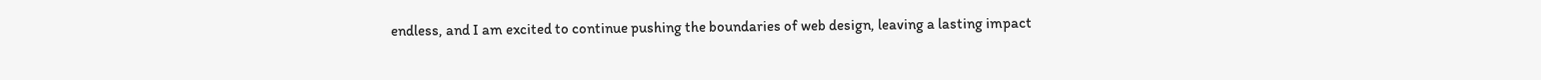endless, and I am excited to continue pushing the boundaries of web design, leaving a lasting impact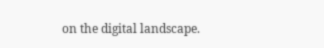on the digital landscape.